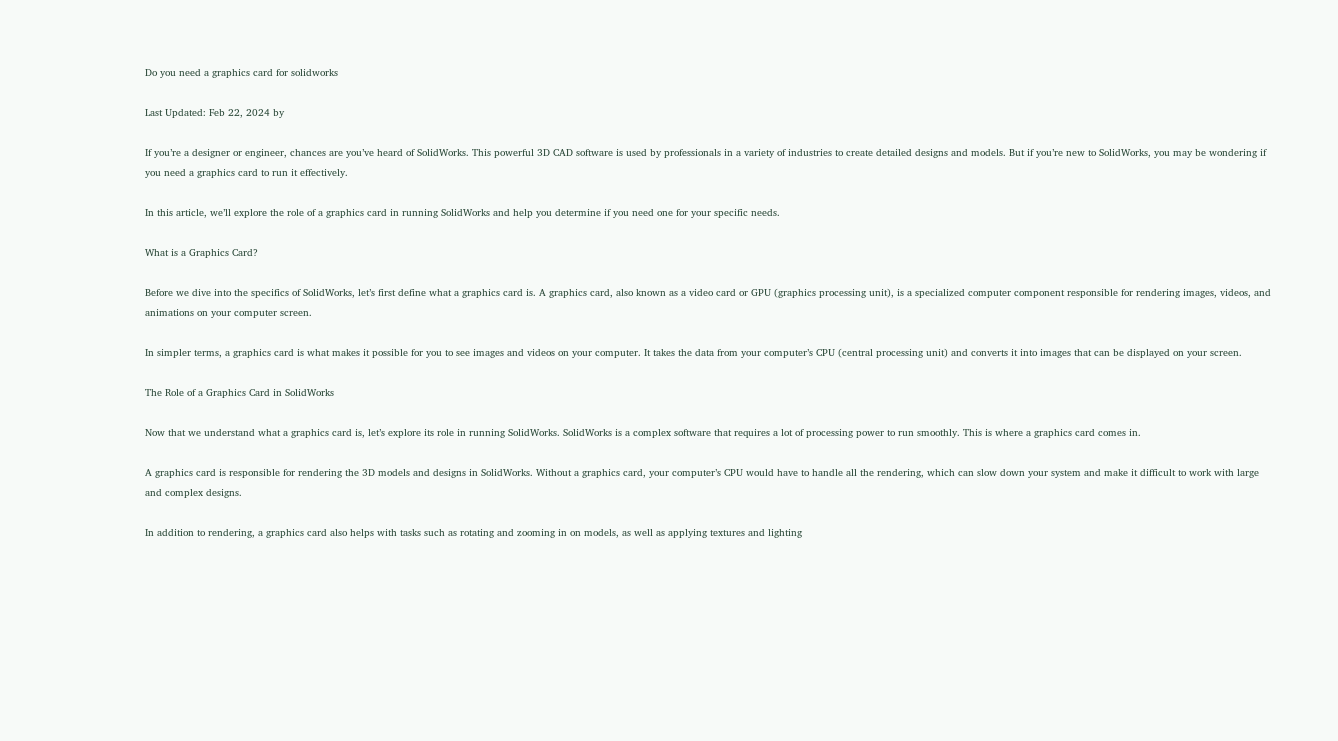Do you need a graphics card for solidworks

Last Updated: Feb 22, 2024 by

If you’re a designer or engineer, chances are you’ve heard of SolidWorks. This powerful 3D CAD software is used by professionals in a variety of industries to create detailed designs and models. But if you’re new to SolidWorks, you may be wondering if you need a graphics card to run it effectively.

In this article, we’ll explore the role of a graphics card in running SolidWorks and help you determine if you need one for your specific needs.

What is a Graphics Card?

Before we dive into the specifics of SolidWorks, let’s first define what a graphics card is. A graphics card, also known as a video card or GPU (graphics processing unit), is a specialized computer component responsible for rendering images, videos, and animations on your computer screen.

In simpler terms, a graphics card is what makes it possible for you to see images and videos on your computer. It takes the data from your computer’s CPU (central processing unit) and converts it into images that can be displayed on your screen.

The Role of a Graphics Card in SolidWorks

Now that we understand what a graphics card is, let’s explore its role in running SolidWorks. SolidWorks is a complex software that requires a lot of processing power to run smoothly. This is where a graphics card comes in.

A graphics card is responsible for rendering the 3D models and designs in SolidWorks. Without a graphics card, your computer’s CPU would have to handle all the rendering, which can slow down your system and make it difficult to work with large and complex designs.

In addition to rendering, a graphics card also helps with tasks such as rotating and zooming in on models, as well as applying textures and lighting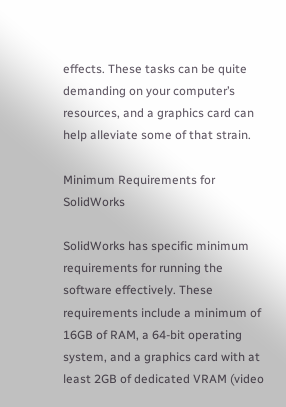effects. These tasks can be quite demanding on your computer’s resources, and a graphics card can help alleviate some of that strain.

Minimum Requirements for SolidWorks

SolidWorks has specific minimum requirements for running the software effectively. These requirements include a minimum of 16GB of RAM, a 64-bit operating system, and a graphics card with at least 2GB of dedicated VRAM (video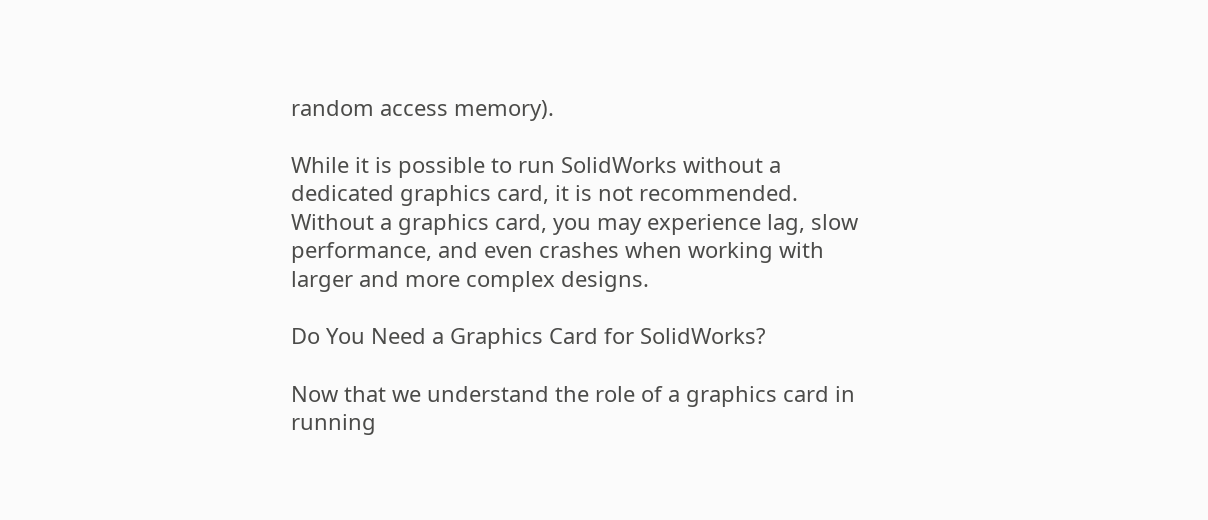random access memory).

While it is possible to run SolidWorks without a dedicated graphics card, it is not recommended. Without a graphics card, you may experience lag, slow performance, and even crashes when working with larger and more complex designs.

Do You Need a Graphics Card for SolidWorks?

Now that we understand the role of a graphics card in running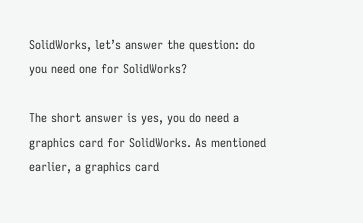SolidWorks, let’s answer the question: do you need one for SolidWorks?

The short answer is yes, you do need a graphics card for SolidWorks. As mentioned earlier, a graphics card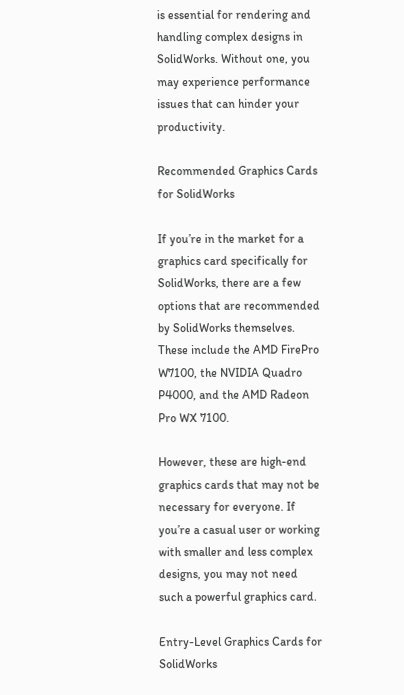is essential for rendering and handling complex designs in SolidWorks. Without one, you may experience performance issues that can hinder your productivity.

Recommended Graphics Cards for SolidWorks

If you’re in the market for a graphics card specifically for SolidWorks, there are a few options that are recommended by SolidWorks themselves. These include the AMD FirePro W7100, the NVIDIA Quadro P4000, and the AMD Radeon Pro WX 7100.

However, these are high-end graphics cards that may not be necessary for everyone. If you’re a casual user or working with smaller and less complex designs, you may not need such a powerful graphics card.

Entry-Level Graphics Cards for SolidWorks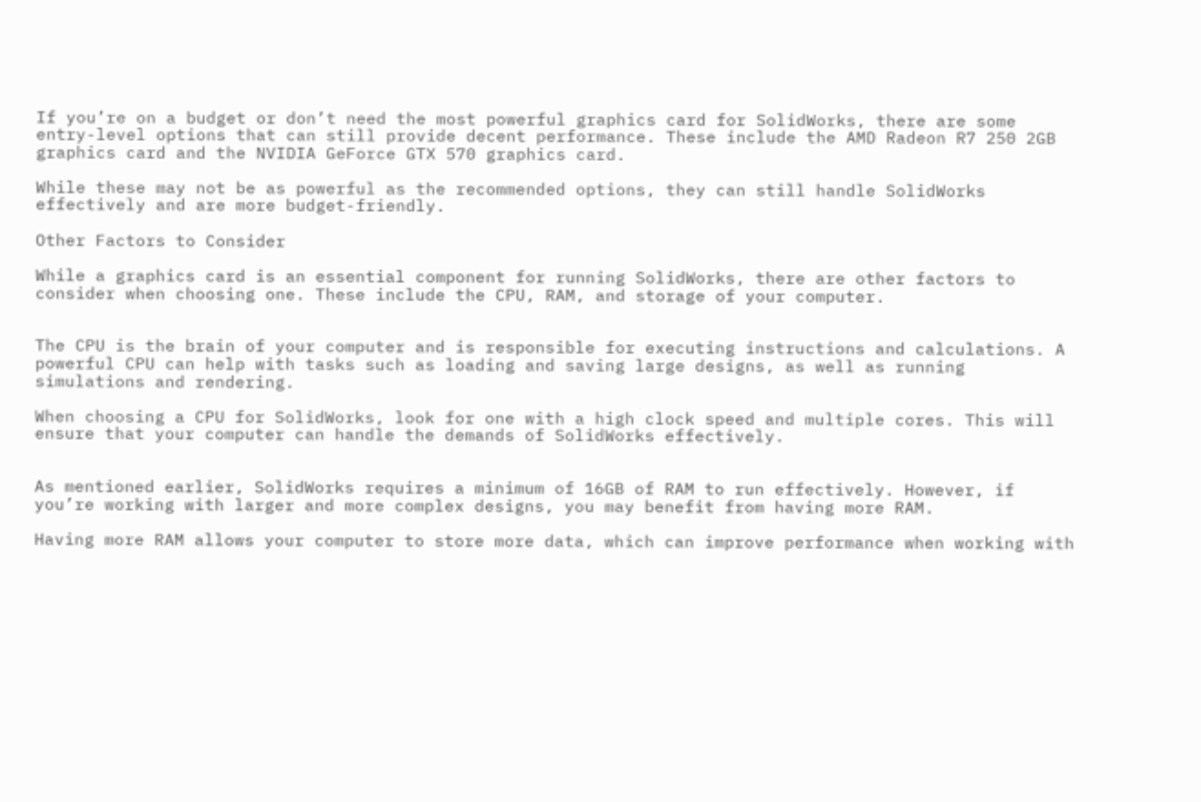If you’re on a budget or don’t need the most powerful graphics card for SolidWorks, there are some entry-level options that can still provide decent performance. These include the AMD Radeon R7 250 2GB graphics card and the NVIDIA GeForce GTX 570 graphics card.

While these may not be as powerful as the recommended options, they can still handle SolidWorks effectively and are more budget-friendly.

Other Factors to Consider

While a graphics card is an essential component for running SolidWorks, there are other factors to consider when choosing one. These include the CPU, RAM, and storage of your computer.


The CPU is the brain of your computer and is responsible for executing instructions and calculations. A powerful CPU can help with tasks such as loading and saving large designs, as well as running simulations and rendering.

When choosing a CPU for SolidWorks, look for one with a high clock speed and multiple cores. This will ensure that your computer can handle the demands of SolidWorks effectively.


As mentioned earlier, SolidWorks requires a minimum of 16GB of RAM to run effectively. However, if you’re working with larger and more complex designs, you may benefit from having more RAM.

Having more RAM allows your computer to store more data, which can improve performance when working with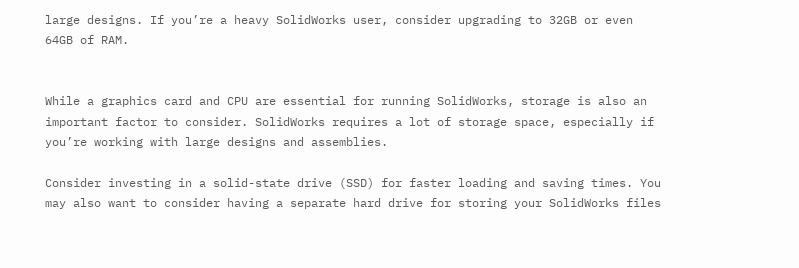large designs. If you’re a heavy SolidWorks user, consider upgrading to 32GB or even 64GB of RAM.


While a graphics card and CPU are essential for running SolidWorks, storage is also an important factor to consider. SolidWorks requires a lot of storage space, especially if you’re working with large designs and assemblies.

Consider investing in a solid-state drive (SSD) for faster loading and saving times. You may also want to consider having a separate hard drive for storing your SolidWorks files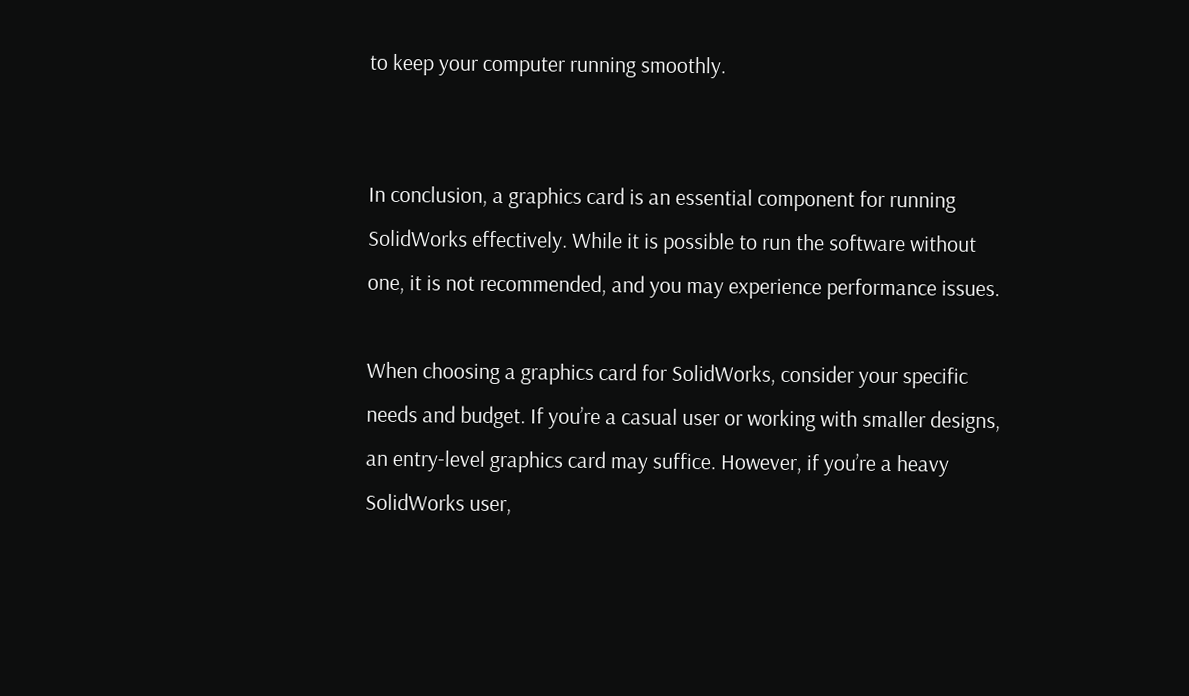to keep your computer running smoothly.


In conclusion, a graphics card is an essential component for running SolidWorks effectively. While it is possible to run the software without one, it is not recommended, and you may experience performance issues.

When choosing a graphics card for SolidWorks, consider your specific needs and budget. If you’re a casual user or working with smaller designs, an entry-level graphics card may suffice. However, if you’re a heavy SolidWorks user,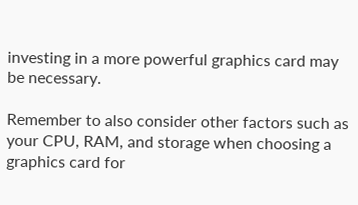investing in a more powerful graphics card may be necessary.

Remember to also consider other factors such as your CPU, RAM, and storage when choosing a graphics card for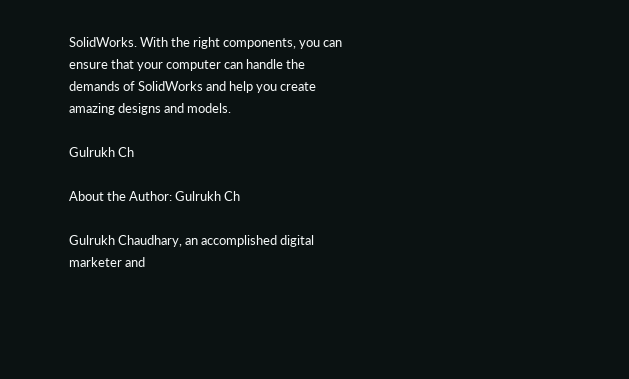SolidWorks. With the right components, you can ensure that your computer can handle the demands of SolidWorks and help you create amazing designs and models.

Gulrukh Ch

About the Author: Gulrukh Ch

Gulrukh Chaudhary, an accomplished digital marketer and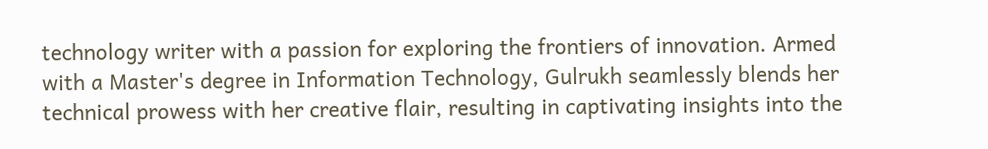technology writer with a passion for exploring the frontiers of innovation. Armed with a Master's degree in Information Technology, Gulrukh seamlessly blends her technical prowess with her creative flair, resulting in captivating insights into the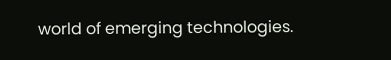world of emerging technologies.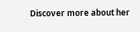Discover more about her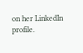on her LinkedIn profile.